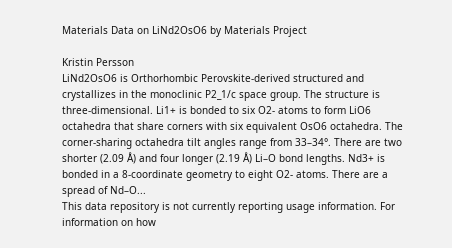Materials Data on LiNd2OsO6 by Materials Project

Kristin Persson
LiNd2OsO6 is Orthorhombic Perovskite-derived structured and crystallizes in the monoclinic P2_1/c space group. The structure is three-dimensional. Li1+ is bonded to six O2- atoms to form LiO6 octahedra that share corners with six equivalent OsO6 octahedra. The corner-sharing octahedra tilt angles range from 33–34°. There are two shorter (2.09 Å) and four longer (2.19 Å) Li–O bond lengths. Nd3+ is bonded in a 8-coordinate geometry to eight O2- atoms. There are a spread of Nd–O...
This data repository is not currently reporting usage information. For information on how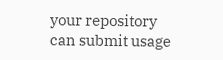your repository can submit usage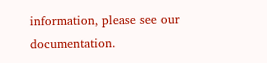information, please see our documentation.